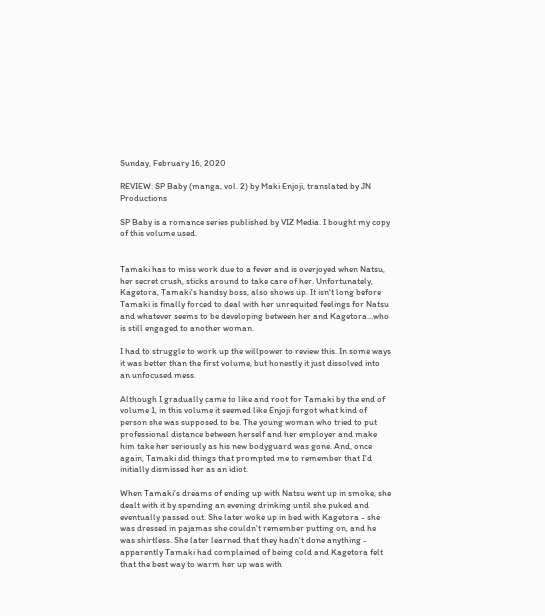Sunday, February 16, 2020

REVIEW: SP Baby (manga, vol. 2) by Maki Enjoji, translated by JN Productions

SP Baby is a romance series published by VIZ Media. I bought my copy of this volume used.


Tamaki has to miss work due to a fever and is overjoyed when Natsu, her secret crush, sticks around to take care of her. Unfortunately, Kagetora, Tamaki's handsy boss, also shows up. It isn't long before Tamaki is finally forced to deal with her unrequited feelings for Natsu and whatever seems to be developing between her and Kagetora...who is still engaged to another woman.

I had to struggle to work up the willpower to review this. In some ways it was better than the first volume, but honestly it just dissolved into an unfocused mess.

Although I gradually came to like and root for Tamaki by the end of volume 1, in this volume it seemed like Enjoji forgot what kind of person she was supposed to be. The young woman who tried to put professional distance between herself and her employer and make him take her seriously as his new bodyguard was gone. And, once again, Tamaki did things that prompted me to remember that I'd initially dismissed her as an idiot.

When Tamaki's dreams of ending up with Natsu went up in smoke, she dealt with it by spending an evening drinking until she puked and eventually passed out. She later woke up in bed with Kagetora - she was dressed in pajamas she couldn't remember putting on, and he was shirtless. She later learned that they hadn't done anything - apparently Tamaki had complained of being cold and Kagetora felt that the best way to warm her up was with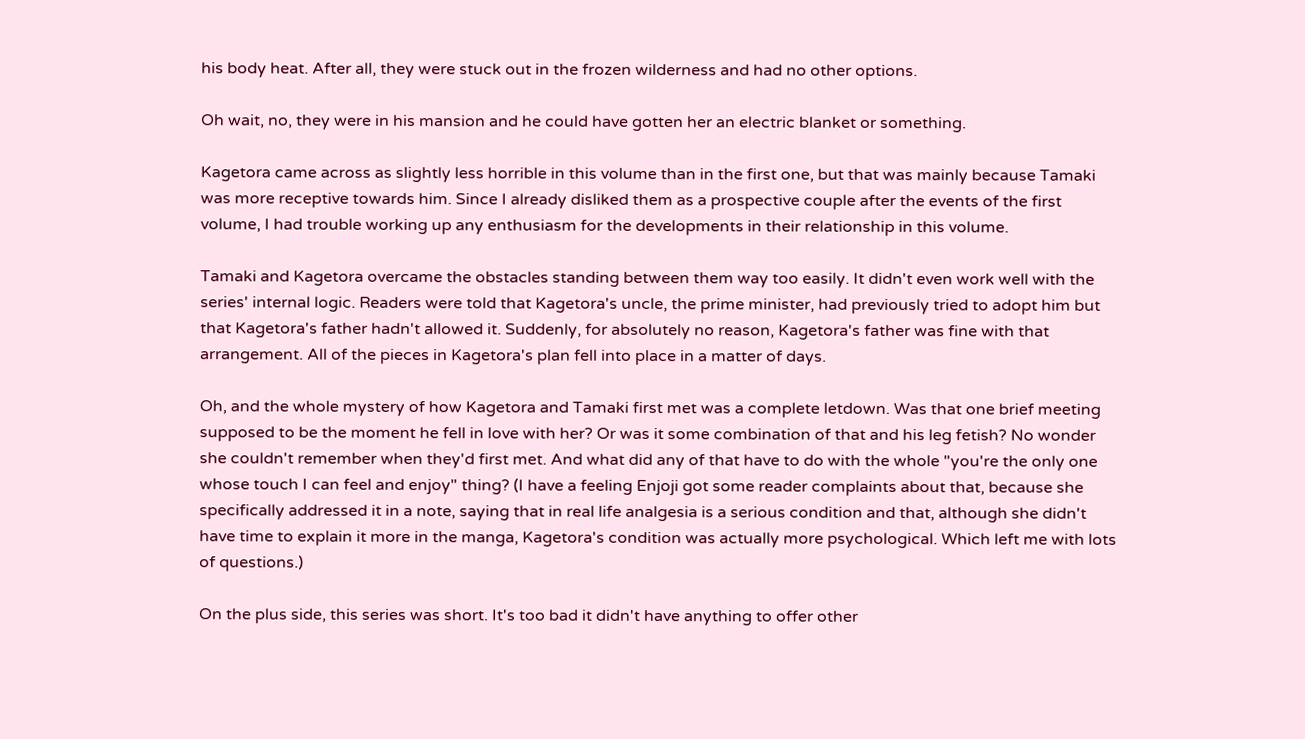his body heat. After all, they were stuck out in the frozen wilderness and had no other options.

Oh wait, no, they were in his mansion and he could have gotten her an electric blanket or something.

Kagetora came across as slightly less horrible in this volume than in the first one, but that was mainly because Tamaki was more receptive towards him. Since I already disliked them as a prospective couple after the events of the first volume, I had trouble working up any enthusiasm for the developments in their relationship in this volume.

Tamaki and Kagetora overcame the obstacles standing between them way too easily. It didn't even work well with the series' internal logic. Readers were told that Kagetora's uncle, the prime minister, had previously tried to adopt him but that Kagetora's father hadn't allowed it. Suddenly, for absolutely no reason, Kagetora's father was fine with that arrangement. All of the pieces in Kagetora's plan fell into place in a matter of days.

Oh, and the whole mystery of how Kagetora and Tamaki first met was a complete letdown. Was that one brief meeting supposed to be the moment he fell in love with her? Or was it some combination of that and his leg fetish? No wonder she couldn't remember when they'd first met. And what did any of that have to do with the whole "you're the only one whose touch I can feel and enjoy" thing? (I have a feeling Enjoji got some reader complaints about that, because she specifically addressed it in a note, saying that in real life analgesia is a serious condition and that, although she didn't have time to explain it more in the manga, Kagetora's condition was actually more psychological. Which left me with lots of questions.)

On the plus side, this series was short. It's too bad it didn't have anything to offer other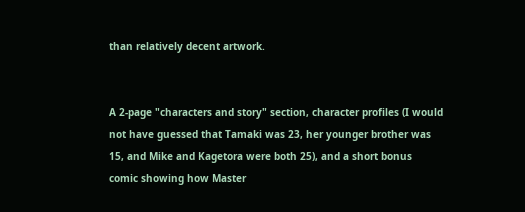than relatively decent artwork.


A 2-page "characters and story" section, character profiles (I would not have guessed that Tamaki was 23, her younger brother was 15, and Mike and Kagetora were both 25), and a short bonus comic showing how Master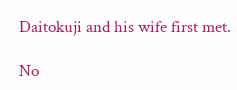Daitokuji and his wife first met.

No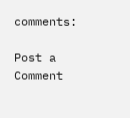comments:

Post a Comment